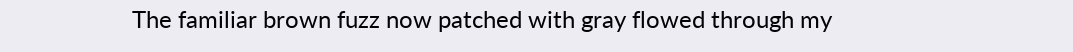The familiar brown fuzz now patched with gray flowed through my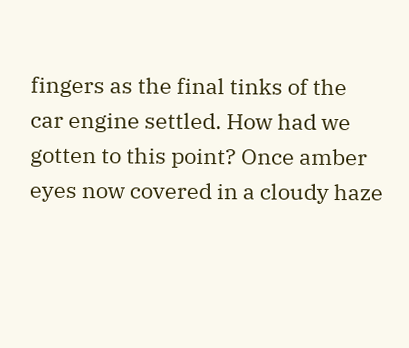fingers as the final tinks of the car engine settled. How had we gotten to this point? Once amber eyes now covered in a cloudy haze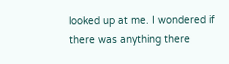looked up at me. I wondered if there was anything there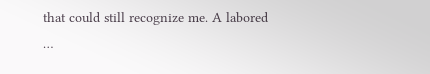that could still recognize me. A labored …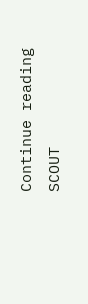Continue reading SCOUT